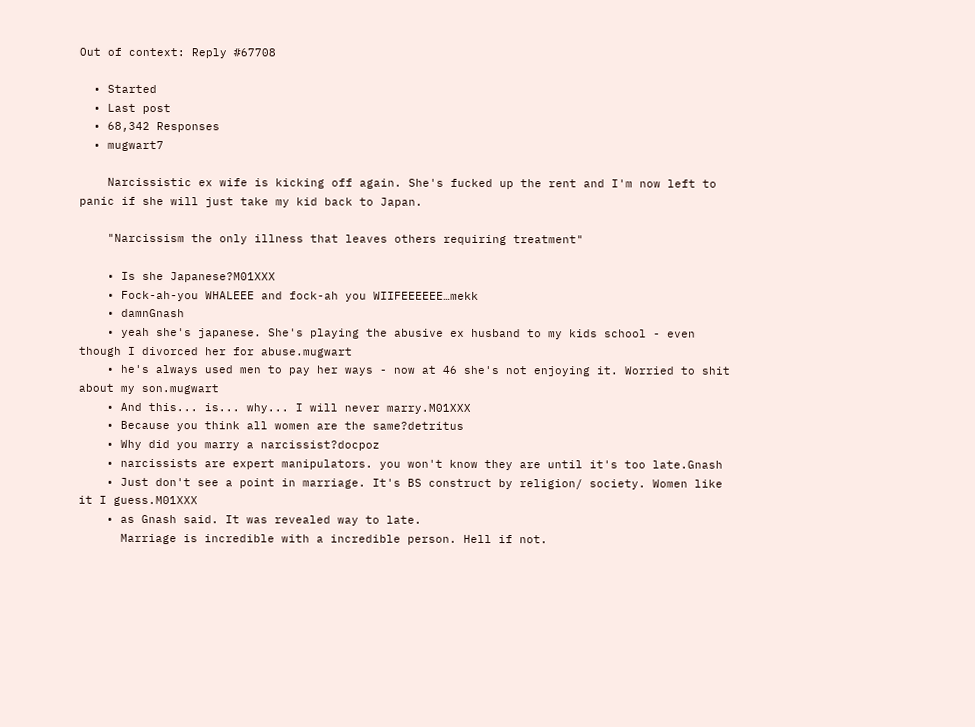Out of context: Reply #67708

  • Started
  • Last post
  • 68,342 Responses
  • mugwart7

    Narcissistic ex wife is kicking off again. She's fucked up the rent and I'm now left to panic if she will just take my kid back to Japan.

    "Narcissism the only illness that leaves others requiring treatment"

    • Is she Japanese?M01XXX
    • Fock-ah-you WHALEEE and fock-ah you WIIFEEEEEE…mekk
    • damnGnash
    • yeah she's japanese. She's playing the abusive ex husband to my kids school - even though I divorced her for abuse.mugwart
    • he's always used men to pay her ways - now at 46 she's not enjoying it. Worried to shit about my son.mugwart
    • And this... is... why... I will never marry.M01XXX
    • Because you think all women are the same?detritus
    • Why did you marry a narcissist?docpoz
    • narcissists are expert manipulators. you won't know they are until it's too late.Gnash
    • Just don't see a point in marriage. It's BS construct by religion/ society. Women like it I guess.M01XXX
    • as Gnash said. It was revealed way to late.
      Marriage is incredible with a incredible person. Hell if not.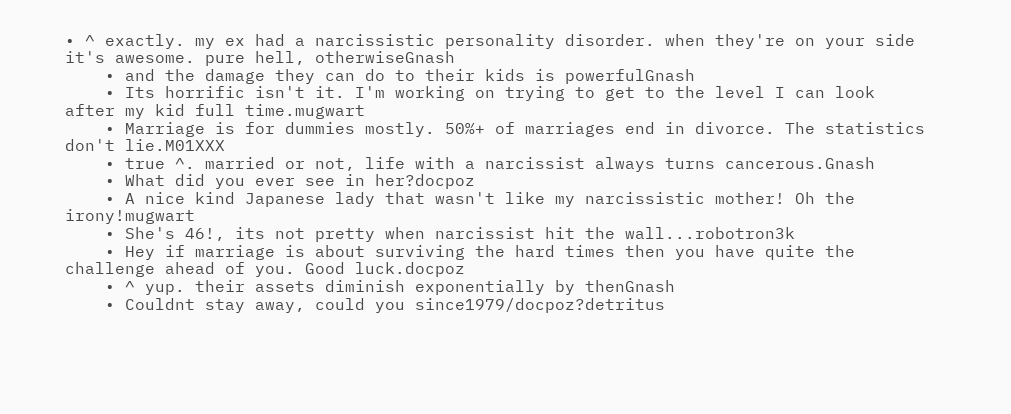• ^ exactly. my ex had a narcissistic personality disorder. when they're on your side it's awesome. pure hell, otherwiseGnash
    • and the damage they can do to their kids is powerfulGnash
    • Its horrific isn't it. I'm working on trying to get to the level I can look after my kid full time.mugwart
    • Marriage is for dummies mostly. 50%+ of marriages end in divorce. The statistics don't lie.M01XXX
    • true ^. married or not, life with a narcissist always turns cancerous.Gnash
    • What did you ever see in her?docpoz
    • A nice kind Japanese lady that wasn't like my narcissistic mother! Oh the irony!mugwart
    • She's 46!, its not pretty when narcissist hit the wall...robotron3k
    • Hey if marriage is about surviving the hard times then you have quite the challenge ahead of you. Good luck.docpoz
    • ^ yup. their assets diminish exponentially by thenGnash
    • Couldnt stay away, could you since1979/docpoz?detritus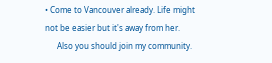• Come to Vancouver already. Life might not be easier but it's away from her.
      Also you should join my community.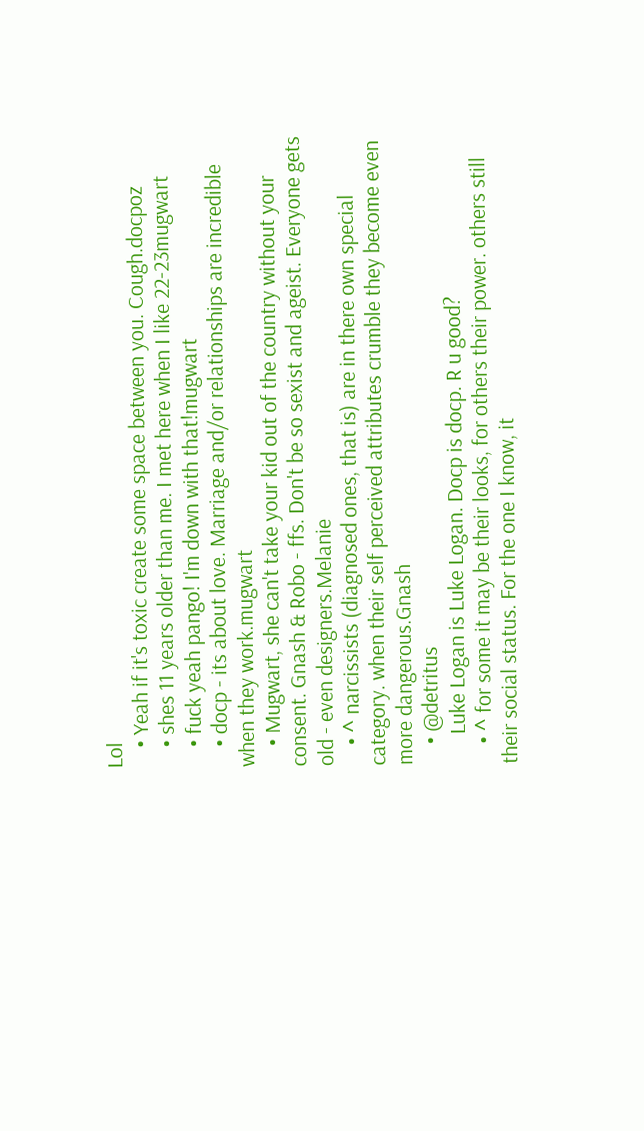Lol
    • Yeah if it's toxic create some space between you. Cough.docpoz
    • shes 11 years older than me. I met here when I like 22-23mugwart
    • fuck yeah pango! I'm down with that!mugwart
    • docp - its about love. Marriage and/or relationships are incredible when they work.mugwart
    • Mugwart, she can't take your kid out of the country without your consent. Gnash & Robo - ffs. Don't be so sexist and ageist. Everyone gets old - even designers.Melanie
    • ^ narcissists (diagnosed ones, that is) are in there own special category. when their self perceived attributes crumble they become even more dangerous.Gnash
    • @detritus
      Luke Logan is Luke Logan. Docp is docp. R u good?
    • ^ for some it may be their looks, for others their power. others still their social status. For the one I know, it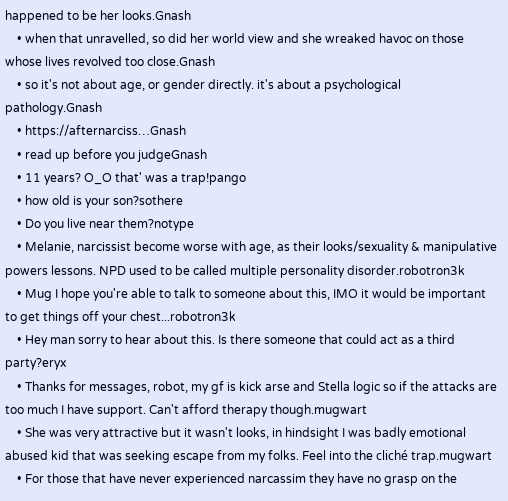happened to be her looks.Gnash
    • when that unravelled, so did her world view and she wreaked havoc on those whose lives revolved too close.Gnash
    • so it's not about age, or gender directly. it's about a psychological pathology.Gnash
    • https://afternarciss…Gnash
    • read up before you judgeGnash
    • 11 years? O_O that' was a trap!pango
    • how old is your son?sothere
    • Do you live near them?notype
    • Melanie, narcissist become worse with age, as their looks/sexuality & manipulative powers lessons. NPD used to be called multiple personality disorder.robotron3k
    • Mug I hope you're able to talk to someone about this, IMO it would be important to get things off your chest...robotron3k
    • Hey man sorry to hear about this. Is there someone that could act as a third party?eryx
    • Thanks for messages, robot, my gf is kick arse and Stella logic so if the attacks are too much I have support. Can't afford therapy though.mugwart
    • She was very attractive but it wasn't looks, in hindsight I was badly emotional abused kid that was seeking escape from my folks. Feel into the cliché trap.mugwart
    • For those that have never experienced narcassim they have no grasp on the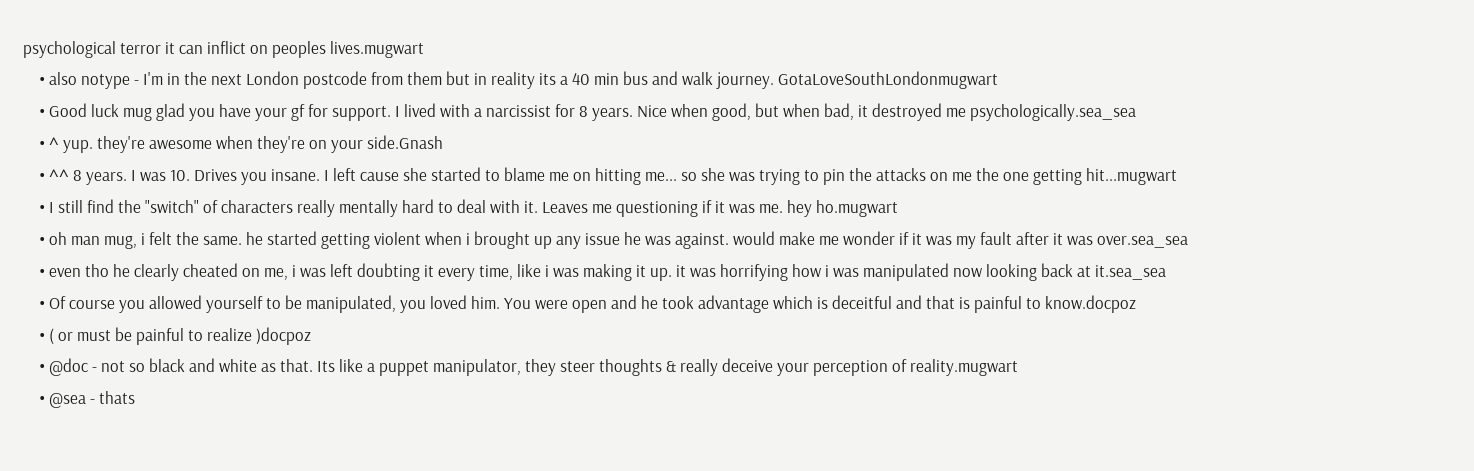psychological terror it can inflict on peoples lives.mugwart
    • also notype - I'm in the next London postcode from them but in reality its a 40 min bus and walk journey. GotaLoveSouthLondonmugwart
    • Good luck mug glad you have your gf for support. I lived with a narcissist for 8 years. Nice when good, but when bad, it destroyed me psychologically.sea_sea
    • ^ yup. they're awesome when they're on your side.Gnash
    • ^^ 8 years. I was 10. Drives you insane. I left cause she started to blame me on hitting me... so she was trying to pin the attacks on me the one getting hit...mugwart
    • I still find the "switch" of characters really mentally hard to deal with it. Leaves me questioning if it was me. hey ho.mugwart
    • oh man mug, i felt the same. he started getting violent when i brought up any issue he was against. would make me wonder if it was my fault after it was over.sea_sea
    • even tho he clearly cheated on me, i was left doubting it every time, like i was making it up. it was horrifying how i was manipulated now looking back at it.sea_sea
    • Of course you allowed yourself to be manipulated, you loved him. You were open and he took advantage which is deceitful and that is painful to know.docpoz
    • ( or must be painful to realize )docpoz
    • @doc - not so black and white as that. Its like a puppet manipulator, they steer thoughts & really deceive your perception of reality.mugwart
    • @sea - thats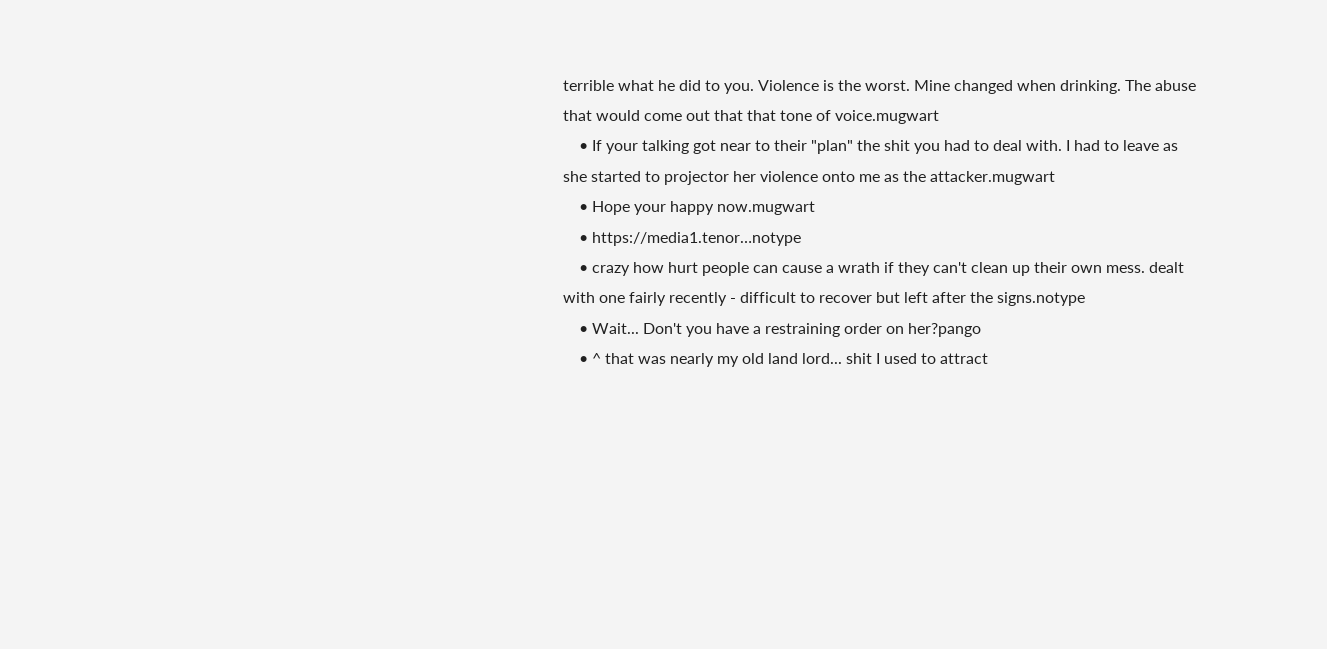terrible what he did to you. Violence is the worst. Mine changed when drinking. The abuse that would come out that that tone of voice.mugwart
    • If your talking got near to their "plan" the shit you had to deal with. I had to leave as she started to projector her violence onto me as the attacker.mugwart
    • Hope your happy now.mugwart
    • https://media1.tenor…notype
    • crazy how hurt people can cause a wrath if they can't clean up their own mess. dealt with one fairly recently - difficult to recover but left after the signs.notype
    • Wait... Don't you have a restraining order on her?pango
    • ^ that was nearly my old land lord... shit I used to attract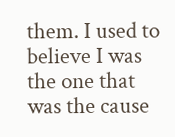them. I used to believe I was the one that was the cause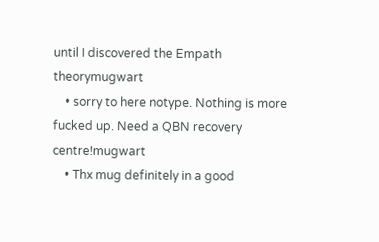until I discovered the Empath theorymugwart
    • sorry to here notype. Nothing is more fucked up. Need a QBN recovery centre!mugwart
    • Thx mug definitely in a good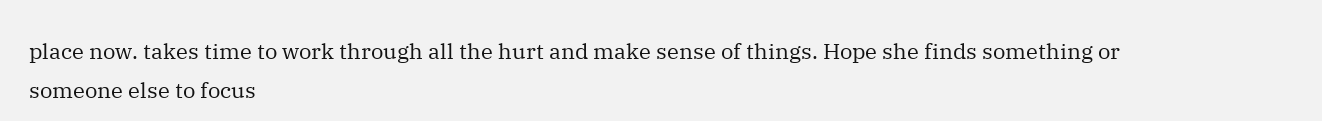place now. takes time to work through all the hurt and make sense of things. Hope she finds something or someone else to focus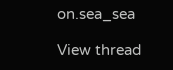on.sea_sea

View thread